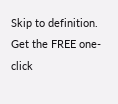Skip to definition.
Get the FREE one-click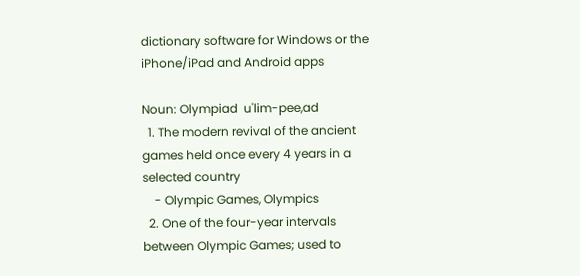dictionary software for Windows or the iPhone/iPad and Android apps

Noun: Olympiad  u'lim-pee,ad
  1. The modern revival of the ancient games held once every 4 years in a selected country
    - Olympic Games, Olympics
  2. One of the four-year intervals between Olympic Games; used to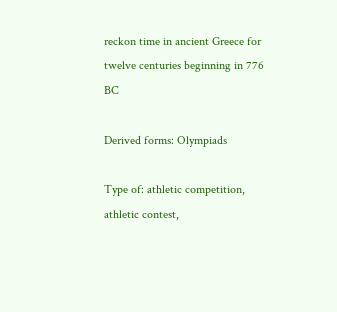reckon time in ancient Greece for twelve centuries beginning in 776 BC

Derived forms: Olympiads

Type of: athletic competition, athletic contest,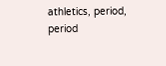athletics, period, period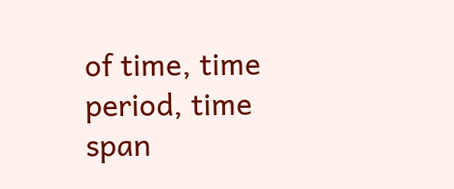of time, time period, time span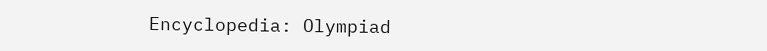Encyclopedia: Olympiad